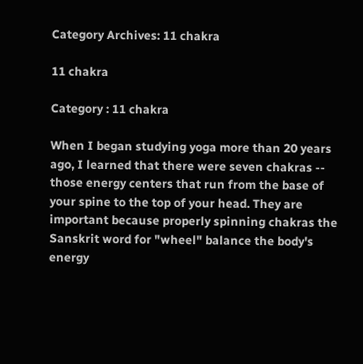Category Archives: 11 chakra

11 chakra

Category : 11 chakra

When I began studying yoga more than 20 years ago, I learned that there were seven chakras -- those energy centers that run from the base of your spine to the top of your head. They are important because properly spinning chakras the Sanskrit word for "wheel" balance the body's energy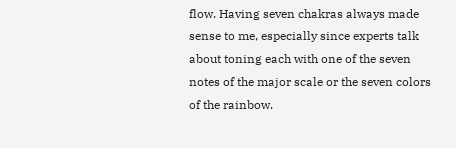flow. Having seven chakras always made sense to me, especially since experts talk about toning each with one of the seven notes of the major scale or the seven colors of the rainbow.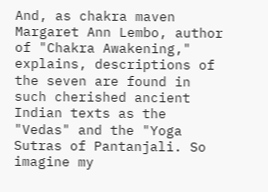And, as chakra maven Margaret Ann Lembo, author of "Chakra Awakening," explains, descriptions of the seven are found in such cherished ancient Indian texts as the "Vedas" and the "Yoga Sutras of Pantanjali. So imagine my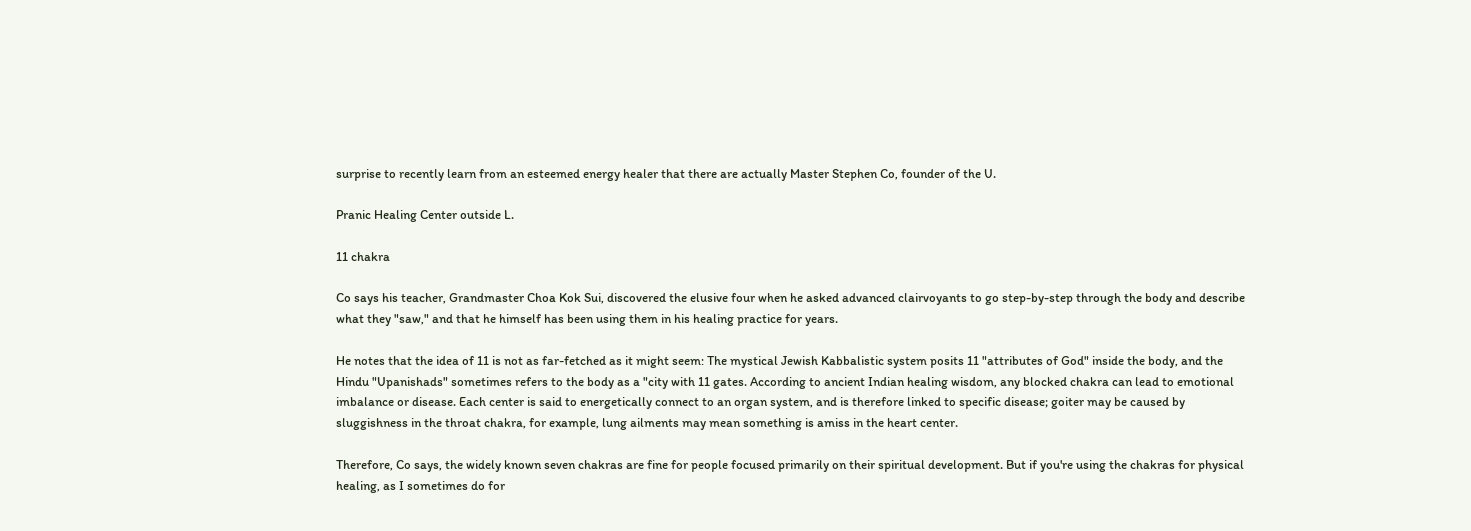surprise to recently learn from an esteemed energy healer that there are actually Master Stephen Co, founder of the U.

Pranic Healing Center outside L.

11 chakra

Co says his teacher, Grandmaster Choa Kok Sui, discovered the elusive four when he asked advanced clairvoyants to go step-by-step through the body and describe what they "saw," and that he himself has been using them in his healing practice for years.

He notes that the idea of 11 is not as far-fetched as it might seem: The mystical Jewish Kabbalistic system posits 11 "attributes of God" inside the body, and the Hindu "Upanishads" sometimes refers to the body as a "city with 11 gates. According to ancient Indian healing wisdom, any blocked chakra can lead to emotional imbalance or disease. Each center is said to energetically connect to an organ system, and is therefore linked to specific disease; goiter may be caused by sluggishness in the throat chakra, for example, lung ailments may mean something is amiss in the heart center.

Therefore, Co says, the widely known seven chakras are fine for people focused primarily on their spiritual development. But if you're using the chakras for physical healing, as I sometimes do for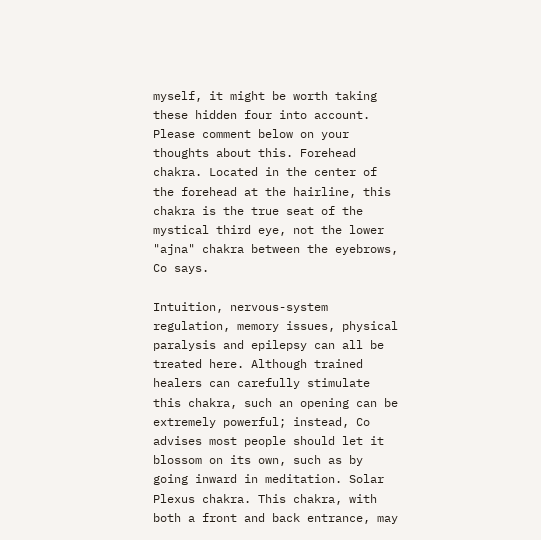myself, it might be worth taking these hidden four into account. Please comment below on your thoughts about this. Forehead chakra. Located in the center of the forehead at the hairline, this chakra is the true seat of the mystical third eye, not the lower "ajna" chakra between the eyebrows, Co says.

Intuition, nervous-system regulation, memory issues, physical paralysis and epilepsy can all be treated here. Although trained healers can carefully stimulate this chakra, such an opening can be extremely powerful; instead, Co advises most people should let it blossom on its own, such as by going inward in meditation. Solar Plexus chakra. This chakra, with both a front and back entrance, may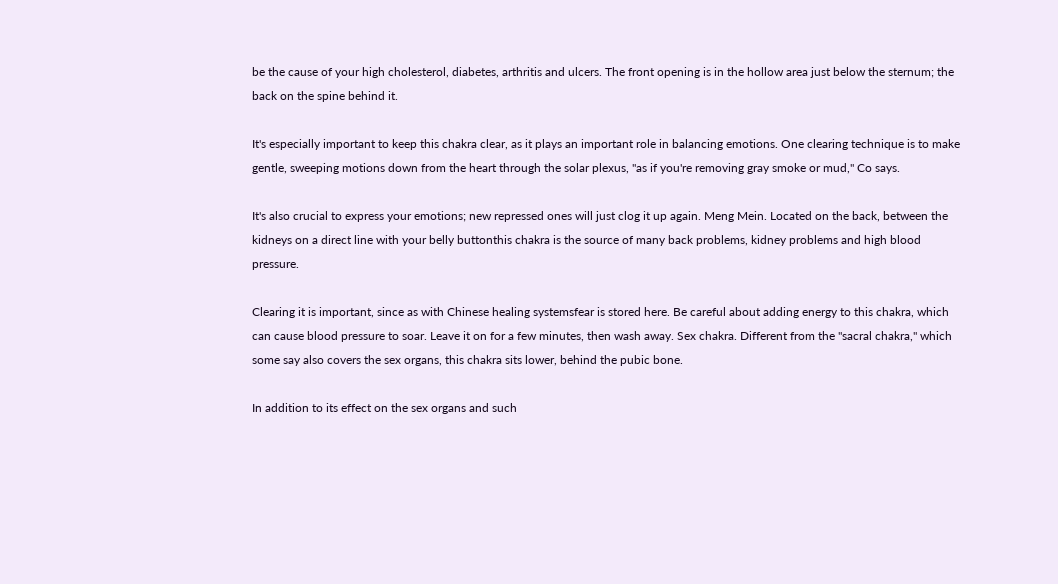be the cause of your high cholesterol, diabetes, arthritis and ulcers. The front opening is in the hollow area just below the sternum; the back on the spine behind it.

It's especially important to keep this chakra clear, as it plays an important role in balancing emotions. One clearing technique is to make gentle, sweeping motions down from the heart through the solar plexus, "as if you're removing gray smoke or mud," Co says.

It's also crucial to express your emotions; new repressed ones will just clog it up again. Meng Mein. Located on the back, between the kidneys on a direct line with your belly buttonthis chakra is the source of many back problems, kidney problems and high blood pressure.

Clearing it is important, since as with Chinese healing systemsfear is stored here. Be careful about adding energy to this chakra, which can cause blood pressure to soar. Leave it on for a few minutes, then wash away. Sex chakra. Different from the "sacral chakra," which some say also covers the sex organs, this chakra sits lower, behind the pubic bone.

In addition to its effect on the sex organs and such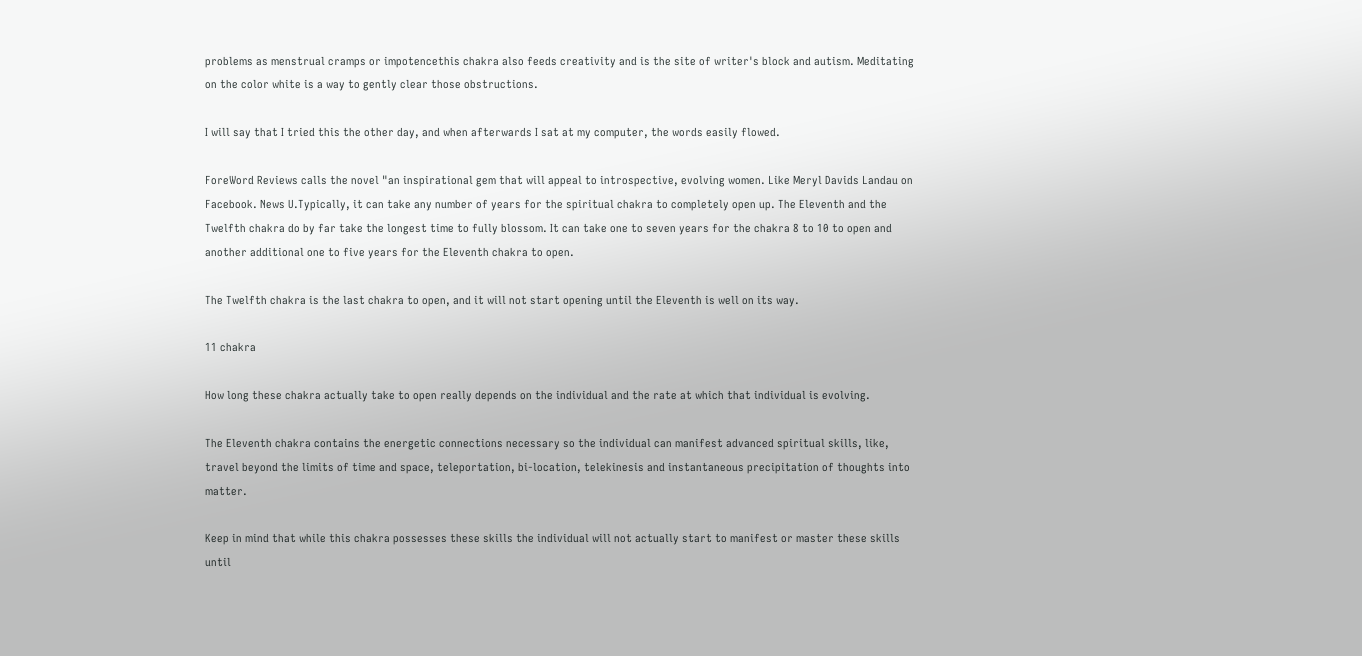problems as menstrual cramps or impotencethis chakra also feeds creativity and is the site of writer's block and autism. Meditating on the color white is a way to gently clear those obstructions.

I will say that I tried this the other day, and when afterwards I sat at my computer, the words easily flowed.

ForeWord Reviews calls the novel "an inspirational gem that will appeal to introspective, evolving women. Like Meryl Davids Landau on Facebook. News U.Typically, it can take any number of years for the spiritual chakra to completely open up. The Eleventh and the Twelfth chakra do by far take the longest time to fully blossom. It can take one to seven years for the chakra 8 to 10 to open and another additional one to five years for the Eleventh chakra to open.

The Twelfth chakra is the last chakra to open, and it will not start opening until the Eleventh is well on its way.

11 chakra

How long these chakra actually take to open really depends on the individual and the rate at which that individual is evolving.

The Eleventh chakra contains the energetic connections necessary so the individual can manifest advanced spiritual skills, like, travel beyond the limits of time and space, teleportation, bi-location, telekinesis and instantaneous precipitation of thoughts into matter.

Keep in mind that while this chakra possesses these skills the individual will not actually start to manifest or master these skills until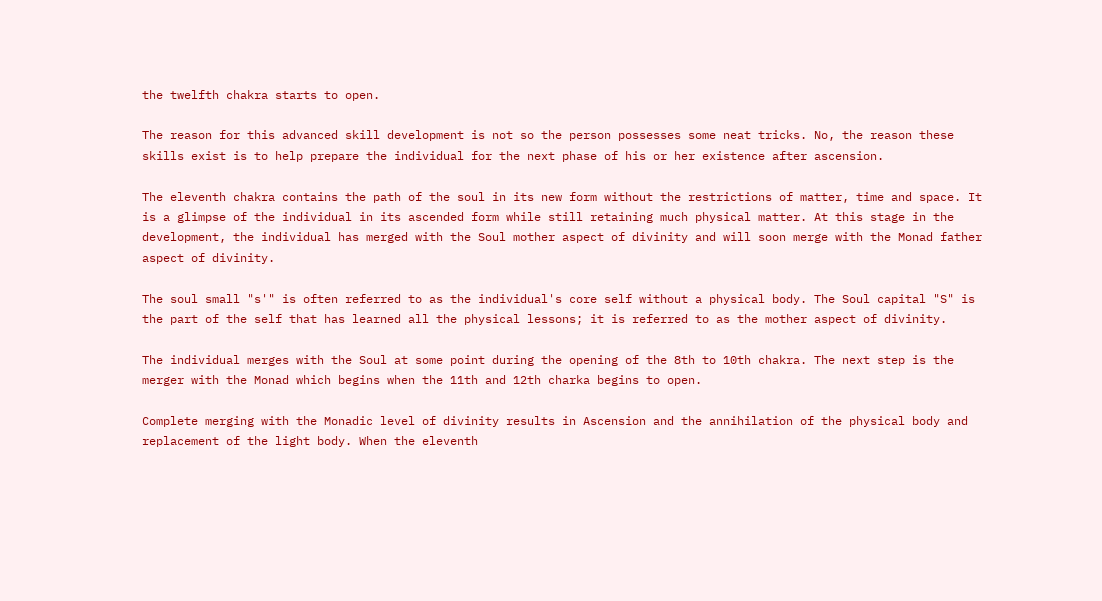the twelfth chakra starts to open.

The reason for this advanced skill development is not so the person possesses some neat tricks. No, the reason these skills exist is to help prepare the individual for the next phase of his or her existence after ascension.

The eleventh chakra contains the path of the soul in its new form without the restrictions of matter, time and space. It is a glimpse of the individual in its ascended form while still retaining much physical matter. At this stage in the development, the individual has merged with the Soul mother aspect of divinity and will soon merge with the Monad father aspect of divinity.

The soul small "s'" is often referred to as the individual's core self without a physical body. The Soul capital "S" is the part of the self that has learned all the physical lessons; it is referred to as the mother aspect of divinity.

The individual merges with the Soul at some point during the opening of the 8th to 10th chakra. The next step is the merger with the Monad which begins when the 11th and 12th charka begins to open.

Complete merging with the Monadic level of divinity results in Ascension and the annihilation of the physical body and replacement of the light body. When the eleventh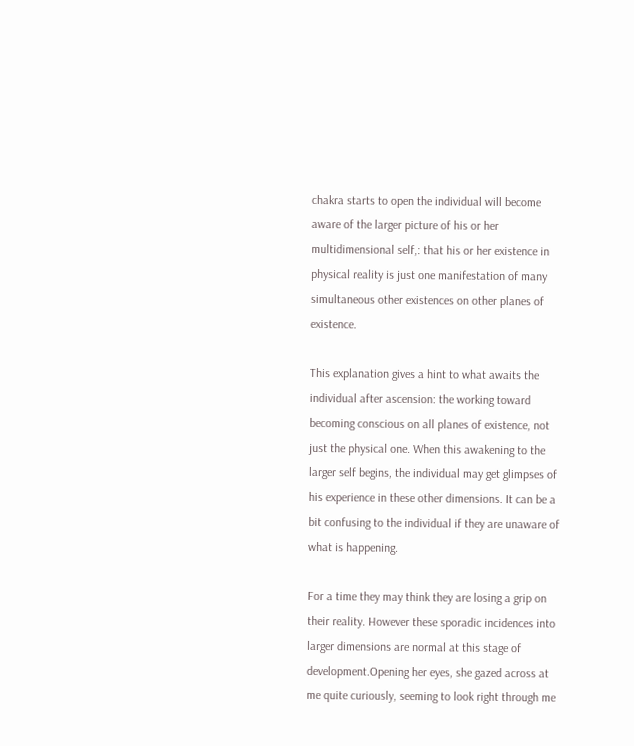chakra starts to open the individual will become aware of the larger picture of his or her multidimensional self,: that his or her existence in physical reality is just one manifestation of many simultaneous other existences on other planes of existence.

This explanation gives a hint to what awaits the individual after ascension: the working toward becoming conscious on all planes of existence, not just the physical one. When this awakening to the larger self begins, the individual may get glimpses of his experience in these other dimensions. It can be a bit confusing to the individual if they are unaware of what is happening.

For a time they may think they are losing a grip on their reality. However these sporadic incidences into larger dimensions are normal at this stage of development.Opening her eyes, she gazed across at me quite curiously, seeming to look right through me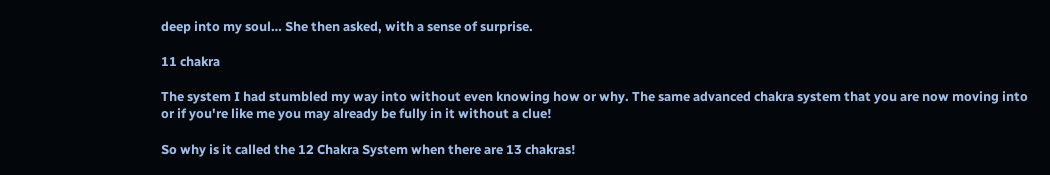deep into my soul… She then asked, with a sense of surprise.

11 chakra

The system I had stumbled my way into without even knowing how or why. The same advanced chakra system that you are now moving into or if you're like me you may already be fully in it without a clue!

So why is it called the 12 Chakra System when there are 13 chakras!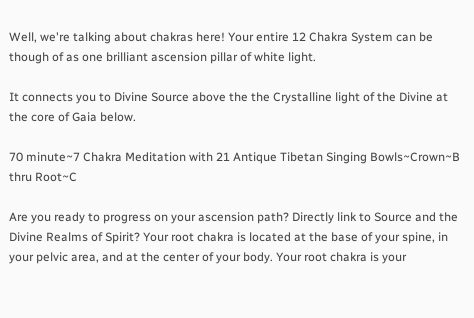Well, we're talking about chakras here! Your entire 12 Chakra System can be though of as one brilliant ascension pillar of white light.

It connects you to Divine Source above the the Crystalline light of the Divine at the core of Gaia below.

70 minute~7 Chakra Meditation with 21 Antique Tibetan Singing Bowls~Crown~B thru Root~C

Are you ready to progress on your ascension path? Directly link to Source and the Divine Realms of Spirit? Your root chakra is located at the base of your spine, in your pelvic area, and at the center of your body. Your root chakra is your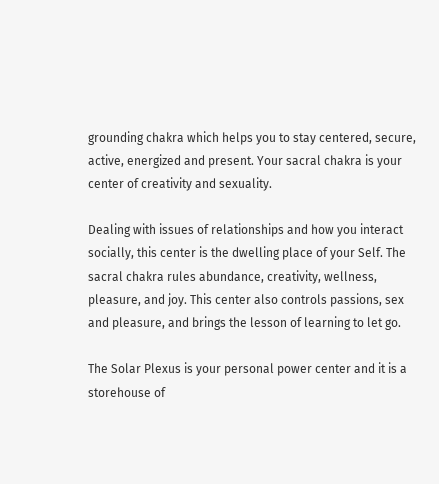grounding chakra which helps you to stay centered, secure, active, energized and present. Your sacral chakra is your center of creativity and sexuality.

Dealing with issues of relationships and how you interact socially, this center is the dwelling place of your Self. The sacral chakra rules abundance, creativity, wellness, pleasure, and joy. This center also controls passions, sex and pleasure, and brings the lesson of learning to let go.

The Solar Plexus is your personal power center and it is a storehouse of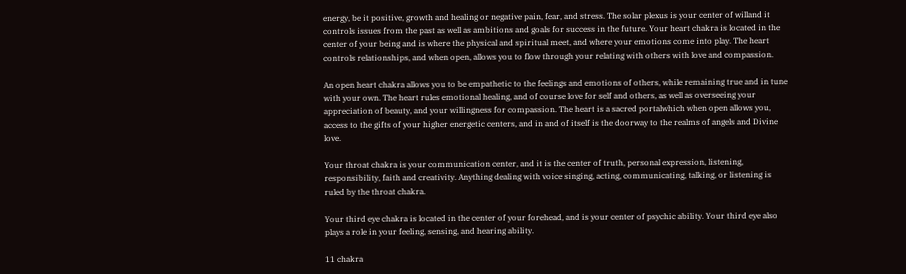energy, be it positive, growth and healing or negative pain, fear, and stress. The solar plexus is your center of willand it controls issues from the past as well as ambitions and goals for success in the future. Your heart chakra is located in the center of your being and is where the physical and spiritual meet, and where your emotions come into play. The heart controls relationships, and when open, allows you to flow through your relating with others with love and compassion.

An open heart chakra allows you to be empathetic to the feelings and emotions of others, while remaining true and in tune with your own. The heart rules emotional healing, and of course love for self and others, as well as overseeing your appreciation of beauty, and your willingness for compassion. The heart is a sacred portalwhich when open allows you, access to the gifts of your higher energetic centers, and in and of itself is the doorway to the realms of angels and Divine love.

Your throat chakra is your communication center, and it is the center of truth, personal expression, listening, responsibility, faith and creativity. Anything dealing with voice singing, acting, communicating, talking, or listening is ruled by the throat chakra.

Your third eye chakra is located in the center of your forehead, and is your center of psychic ability. Your third eye also plays a role in your feeling, sensing, and hearing ability.

11 chakra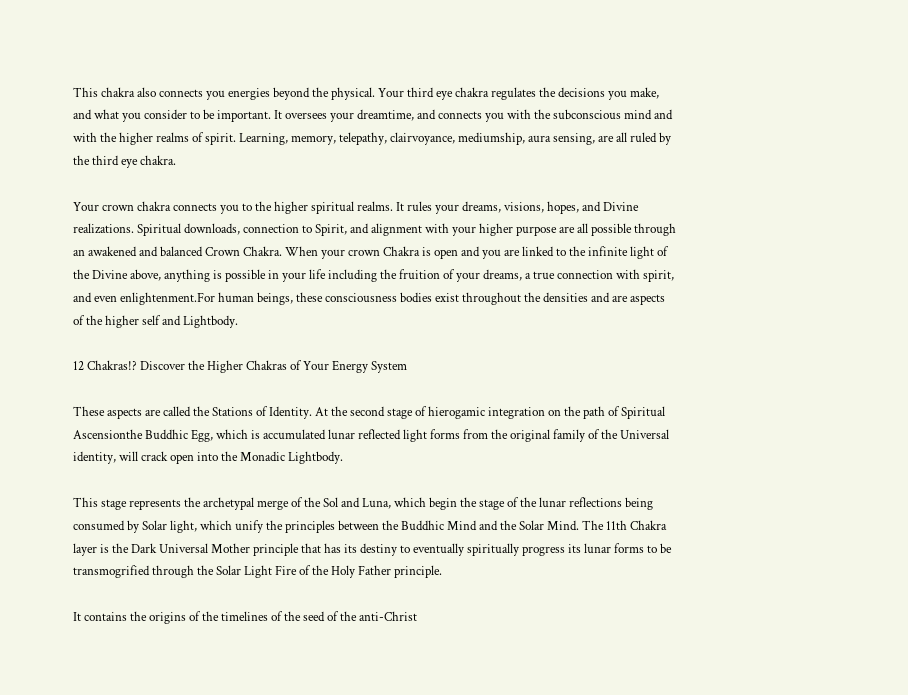This chakra also connects you energies beyond the physical. Your third eye chakra regulates the decisions you make, and what you consider to be important. It oversees your dreamtime, and connects you with the subconscious mind and with the higher realms of spirit. Learning, memory, telepathy, clairvoyance, mediumship, aura sensing, are all ruled by the third eye chakra.

Your crown chakra connects you to the higher spiritual realms. It rules your dreams, visions, hopes, and Divine realizations. Spiritual downloads, connection to Spirit, and alignment with your higher purpose are all possible through an awakened and balanced Crown Chakra. When your crown Chakra is open and you are linked to the infinite light of the Divine above, anything is possible in your life including the fruition of your dreams, a true connection with spirit, and even enlightenment.For human beings, these consciousness bodies exist throughout the densities and are aspects of the higher self and Lightbody.

12 Chakras!? Discover the Higher Chakras of Your Energy System

These aspects are called the Stations of Identity. At the second stage of hierogamic integration on the path of Spiritual Ascensionthe Buddhic Egg, which is accumulated lunar reflected light forms from the original family of the Universal identity, will crack open into the Monadic Lightbody.

This stage represents the archetypal merge of the Sol and Luna, which begin the stage of the lunar reflections being consumed by Solar light, which unify the principles between the Buddhic Mind and the Solar Mind. The 11th Chakra layer is the Dark Universal Mother principle that has its destiny to eventually spiritually progress its lunar forms to be transmogrified through the Solar Light Fire of the Holy Father principle.

It contains the origins of the timelines of the seed of the anti-Christ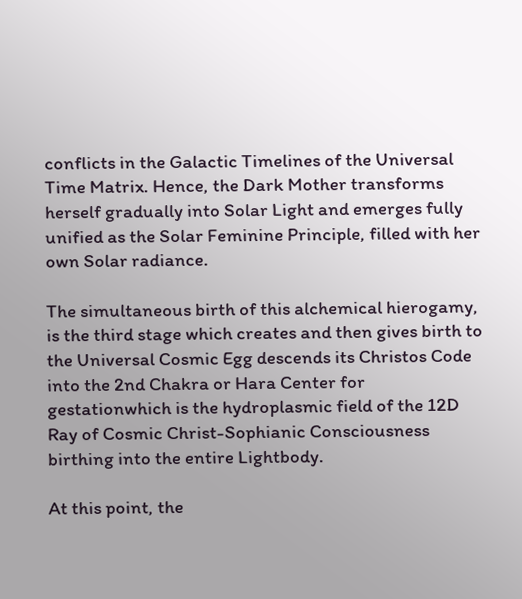conflicts in the Galactic Timelines of the Universal Time Matrix. Hence, the Dark Mother transforms herself gradually into Solar Light and emerges fully unified as the Solar Feminine Principle, filled with her own Solar radiance.

The simultaneous birth of this alchemical hierogamy, is the third stage which creates and then gives birth to the Universal Cosmic Egg descends its Christos Code into the 2nd Chakra or Hara Center for gestationwhich is the hydroplasmic field of the 12D Ray of Cosmic Christ-Sophianic Consciousness birthing into the entire Lightbody.

At this point, the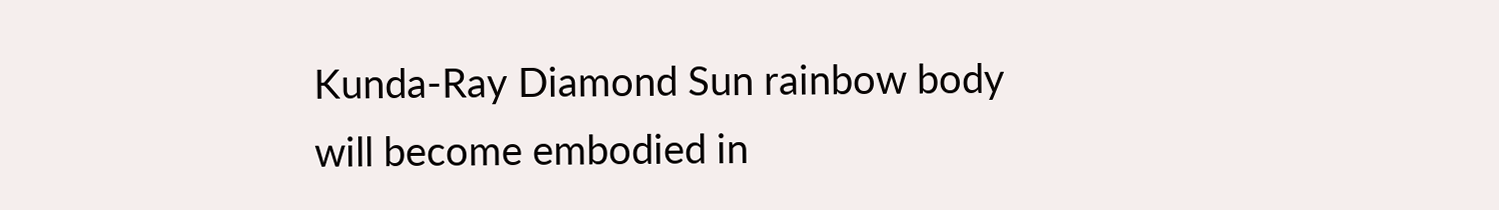Kunda-Ray Diamond Sun rainbow body will become embodied in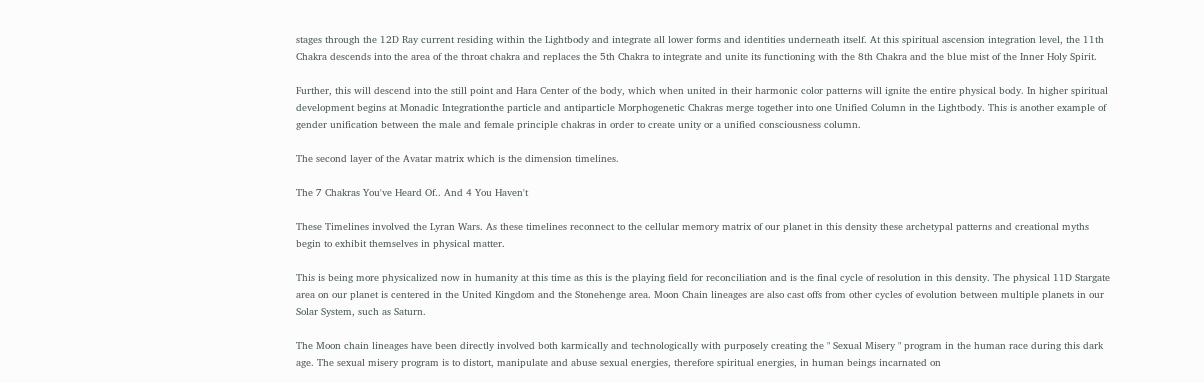stages through the 12D Ray current residing within the Lightbody and integrate all lower forms and identities underneath itself. At this spiritual ascension integration level, the 11th Chakra descends into the area of the throat chakra and replaces the 5th Chakra to integrate and unite its functioning with the 8th Chakra and the blue mist of the Inner Holy Spirit.

Further, this will descend into the still point and Hara Center of the body, which when united in their harmonic color patterns will ignite the entire physical body. In higher spiritual development begins at Monadic Integrationthe particle and antiparticle Morphogenetic Chakras merge together into one Unified Column in the Lightbody. This is another example of gender unification between the male and female principle chakras in order to create unity or a unified consciousness column.

The second layer of the Avatar matrix which is the dimension timelines.

The 7 Chakras You've Heard Of.. And 4 You Haven't

These Timelines involved the Lyran Wars. As these timelines reconnect to the cellular memory matrix of our planet in this density these archetypal patterns and creational myths begin to exhibit themselves in physical matter.

This is being more physicalized now in humanity at this time as this is the playing field for reconciliation and is the final cycle of resolution in this density. The physical 11D Stargate area on our planet is centered in the United Kingdom and the Stonehenge area. Moon Chain lineages are also cast offs from other cycles of evolution between multiple planets in our Solar System, such as Saturn.

The Moon chain lineages have been directly involved both karmically and technologically with purposely creating the " Sexual Misery " program in the human race during this dark age. The sexual misery program is to distort, manipulate and abuse sexual energies, therefore spiritual energies, in human beings incarnated on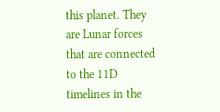this planet. They are Lunar forces that are connected to the 11D timelines in the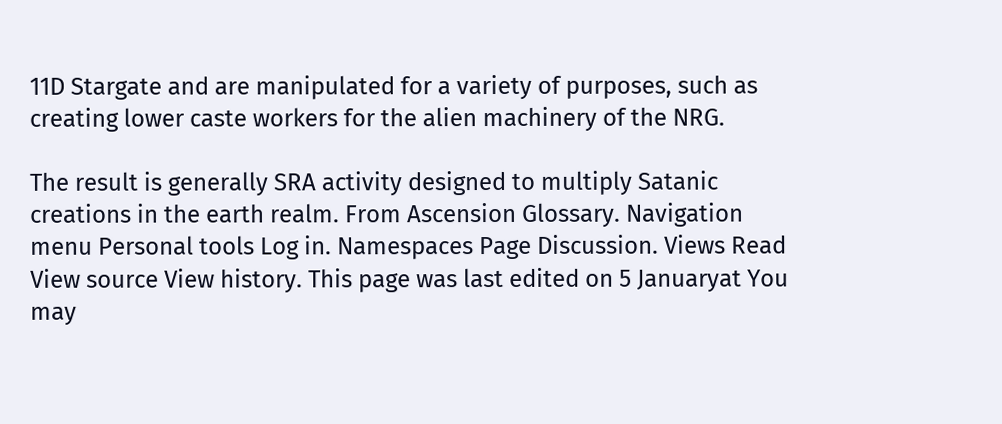11D Stargate and are manipulated for a variety of purposes, such as creating lower caste workers for the alien machinery of the NRG.

The result is generally SRA activity designed to multiply Satanic creations in the earth realm. From Ascension Glossary. Navigation menu Personal tools Log in. Namespaces Page Discussion. Views Read View source View history. This page was last edited on 5 Januaryat You may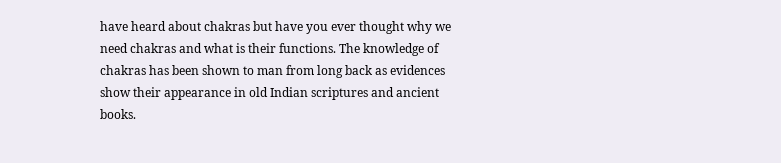have heard about chakras but have you ever thought why we need chakras and what is their functions. The knowledge of chakras has been shown to man from long back as evidences show their appearance in old Indian scriptures and ancient books.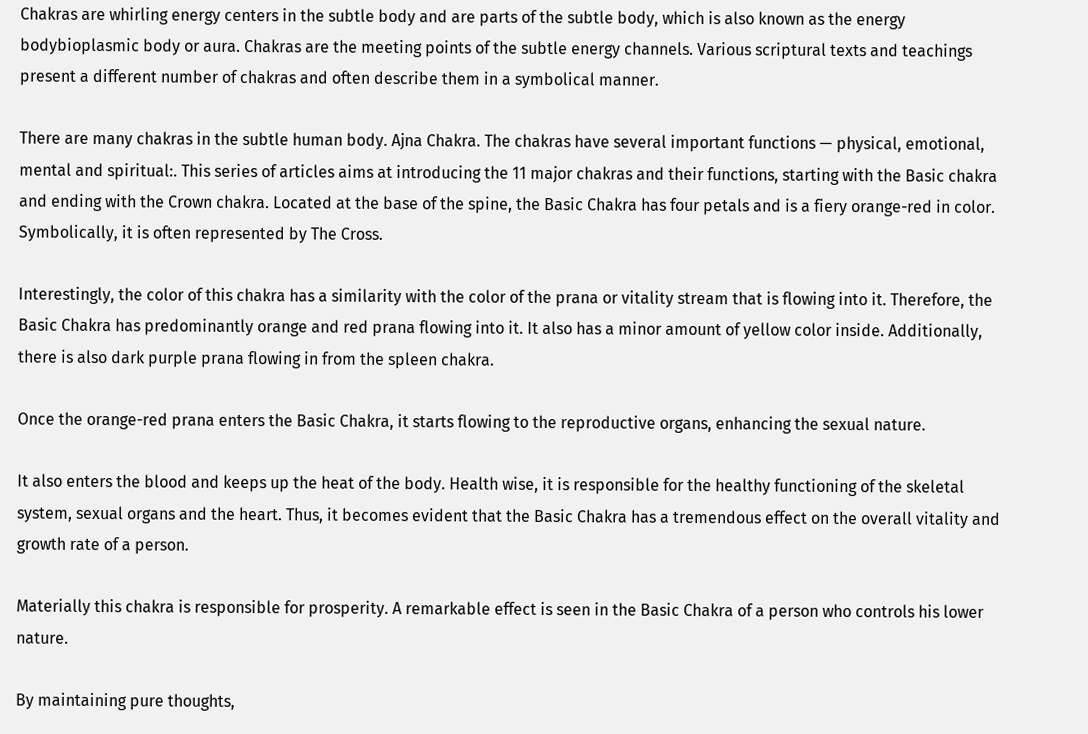Chakras are whirling energy centers in the subtle body and are parts of the subtle body, which is also known as the energy bodybioplasmic body or aura. Chakras are the meeting points of the subtle energy channels. Various scriptural texts and teachings present a different number of chakras and often describe them in a symbolical manner.

There are many chakras in the subtle human body. Ajna Chakra. The chakras have several important functions — physical, emotional, mental and spiritual:. This series of articles aims at introducing the 11 major chakras and their functions, starting with the Basic chakra and ending with the Crown chakra. Located at the base of the spine, the Basic Chakra has four petals and is a fiery orange-red in color. Symbolically, it is often represented by The Cross.

Interestingly, the color of this chakra has a similarity with the color of the prana or vitality stream that is flowing into it. Therefore, the Basic Chakra has predominantly orange and red prana flowing into it. It also has a minor amount of yellow color inside. Additionally, there is also dark purple prana flowing in from the spleen chakra.

Once the orange-red prana enters the Basic Chakra, it starts flowing to the reproductive organs, enhancing the sexual nature.

It also enters the blood and keeps up the heat of the body. Health wise, it is responsible for the healthy functioning of the skeletal system, sexual organs and the heart. Thus, it becomes evident that the Basic Chakra has a tremendous effect on the overall vitality and growth rate of a person.

Materially this chakra is responsible for prosperity. A remarkable effect is seen in the Basic Chakra of a person who controls his lower nature.

By maintaining pure thoughts,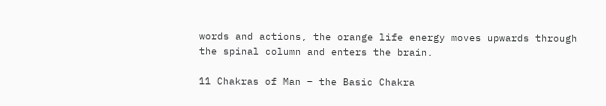words and actions, the orange life energy moves upwards through the spinal column and enters the brain.

11 Chakras of Man – the Basic Chakra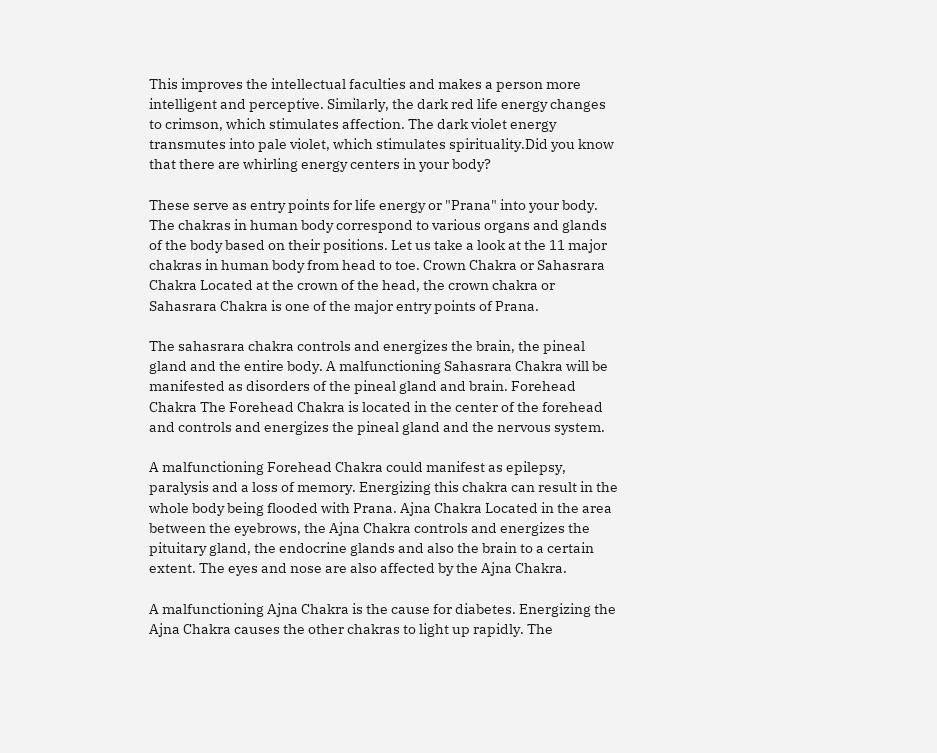This improves the intellectual faculties and makes a person more intelligent and perceptive. Similarly, the dark red life energy changes to crimson, which stimulates affection. The dark violet energy transmutes into pale violet, which stimulates spirituality.Did you know that there are whirling energy centers in your body?

These serve as entry points for life energy or "Prana" into your body. The chakras in human body correspond to various organs and glands of the body based on their positions. Let us take a look at the 11 major chakras in human body from head to toe. Crown Chakra or Sahasrara Chakra Located at the crown of the head, the crown chakra or Sahasrara Chakra is one of the major entry points of Prana.

The sahasrara chakra controls and energizes the brain, the pineal gland and the entire body. A malfunctioning Sahasrara Chakra will be manifested as disorders of the pineal gland and brain. Forehead Chakra The Forehead Chakra is located in the center of the forehead and controls and energizes the pineal gland and the nervous system.

A malfunctioning Forehead Chakra could manifest as epilepsy, paralysis and a loss of memory. Energizing this chakra can result in the whole body being flooded with Prana. Ajna Chakra Located in the area between the eyebrows, the Ajna Chakra controls and energizes the pituitary gland, the endocrine glands and also the brain to a certain extent. The eyes and nose are also affected by the Ajna Chakra.

A malfunctioning Ajna Chakra is the cause for diabetes. Energizing the Ajna Chakra causes the other chakras to light up rapidly. The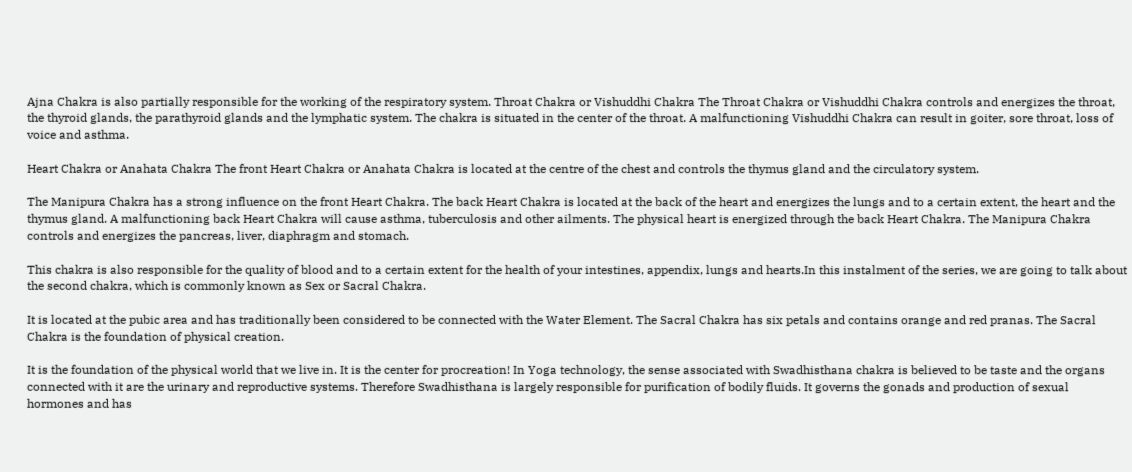Ajna Chakra is also partially responsible for the working of the respiratory system. Throat Chakra or Vishuddhi Chakra The Throat Chakra or Vishuddhi Chakra controls and energizes the throat, the thyroid glands, the parathyroid glands and the lymphatic system. The chakra is situated in the center of the throat. A malfunctioning Vishuddhi Chakra can result in goiter, sore throat, loss of voice and asthma.

Heart Chakra or Anahata Chakra The front Heart Chakra or Anahata Chakra is located at the centre of the chest and controls the thymus gland and the circulatory system.

The Manipura Chakra has a strong influence on the front Heart Chakra. The back Heart Chakra is located at the back of the heart and energizes the lungs and to a certain extent, the heart and the thymus gland. A malfunctioning back Heart Chakra will cause asthma, tuberculosis and other ailments. The physical heart is energized through the back Heart Chakra. The Manipura Chakra controls and energizes the pancreas, liver, diaphragm and stomach.

This chakra is also responsible for the quality of blood and to a certain extent for the health of your intestines, appendix, lungs and hearts.In this instalment of the series, we are going to talk about the second chakra, which is commonly known as Sex or Sacral Chakra.

It is located at the pubic area and has traditionally been considered to be connected with the Water Element. The Sacral Chakra has six petals and contains orange and red pranas. The Sacral Chakra is the foundation of physical creation.

It is the foundation of the physical world that we live in. It is the center for procreation! In Yoga technology, the sense associated with Swadhisthana chakra is believed to be taste and the organs connected with it are the urinary and reproductive systems. Therefore Swadhisthana is largely responsible for purification of bodily fluids. It governs the gonads and production of sexual hormones and has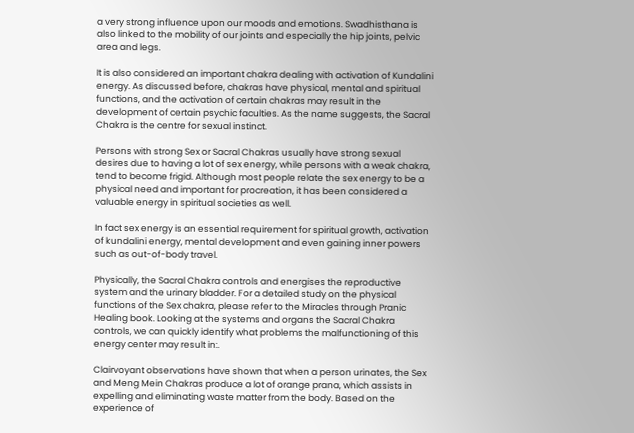a very strong influence upon our moods and emotions. Swadhisthana is also linked to the mobility of our joints and especially the hip joints, pelvic area and legs.

It is also considered an important chakra dealing with activation of Kundalini energy. As discussed before, chakras have physical, mental and spiritual functions, and the activation of certain chakras may result in the development of certain psychic faculties. As the name suggests, the Sacral Chakra is the centre for sexual instinct.

Persons with strong Sex or Sacral Chakras usually have strong sexual desires due to having a lot of sex energy, while persons with a weak chakra, tend to become frigid. Although most people relate the sex energy to be a physical need and important for procreation, it has been considered a valuable energy in spiritual societies as well.

In fact sex energy is an essential requirement for spiritual growth, activation of kundalini energy, mental development and even gaining inner powers such as out-of-body travel.

Physically, the Sacral Chakra controls and energises the reproductive system and the urinary bladder. For a detailed study on the physical functions of the Sex chakra, please refer to the Miracles through Pranic Healing book. Looking at the systems and organs the Sacral Chakra controls, we can quickly identify what problems the malfunctioning of this energy center may result in:.

Clairvoyant observations have shown that when a person urinates, the Sex and Meng Mein Chakras produce a lot of orange prana, which assists in expelling and eliminating waste matter from the body. Based on the experience of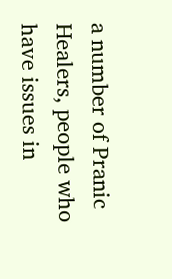a number of Pranic Healers, people who have issues in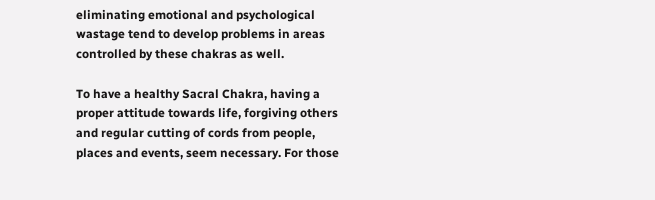eliminating emotional and psychological wastage tend to develop problems in areas controlled by these chakras as well.

To have a healthy Sacral Chakra, having a proper attitude towards life, forgiving others and regular cutting of cords from people, places and events, seem necessary. For those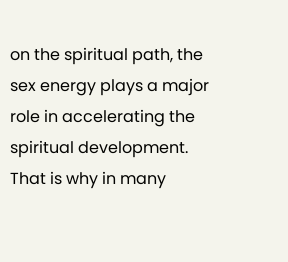on the spiritual path, the sex energy plays a major role in accelerating the spiritual development. That is why in many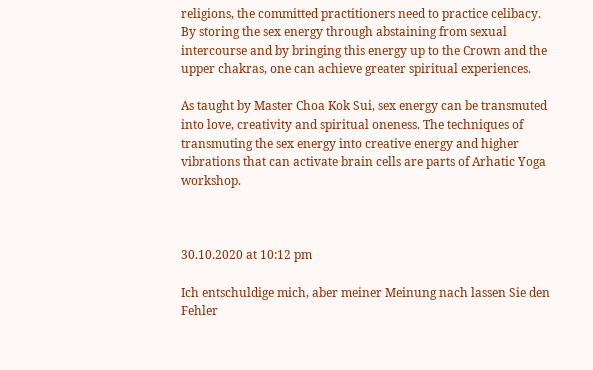religions, the committed practitioners need to practice celibacy. By storing the sex energy through abstaining from sexual intercourse and by bringing this energy up to the Crown and the upper chakras, one can achieve greater spiritual experiences.

As taught by Master Choa Kok Sui, sex energy can be transmuted into love, creativity and spiritual oneness. The techniques of transmuting the sex energy into creative energy and higher vibrations that can activate brain cells are parts of Arhatic Yoga workshop.



30.10.2020 at 10:12 pm

Ich entschuldige mich, aber meiner Meinung nach lassen Sie den Fehler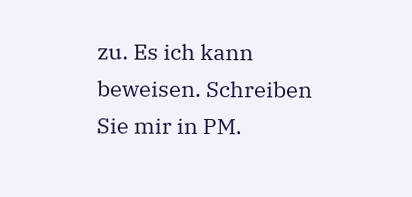zu. Es ich kann beweisen. Schreiben Sie mir in PM.